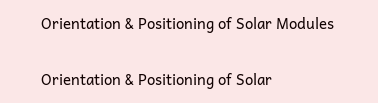Orientation & Positioning of Solar Modules

Orientation & Positioning of Solar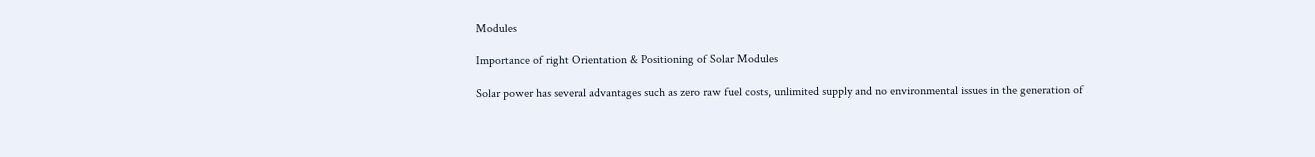Modules

Importance of right Orientation & Positioning of Solar Modules

Solar power has several advantages such as zero raw fuel costs, unlimited supply and no environmental issues in the generation of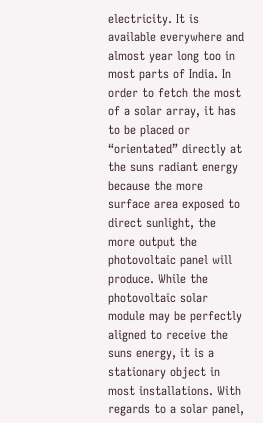electricity. It is available everywhere and almost year long too in most parts of India. In order to fetch the most of a solar array, it has to be placed or “orientated” directly at the suns radiant energy because the more surface area exposed to direct sunlight, the more output the photovoltaic panel will produce. While the photovoltaic solar module may be perfectly aligned to receive the suns energy, it is a stationary object in most installations. With regards to a solar panel,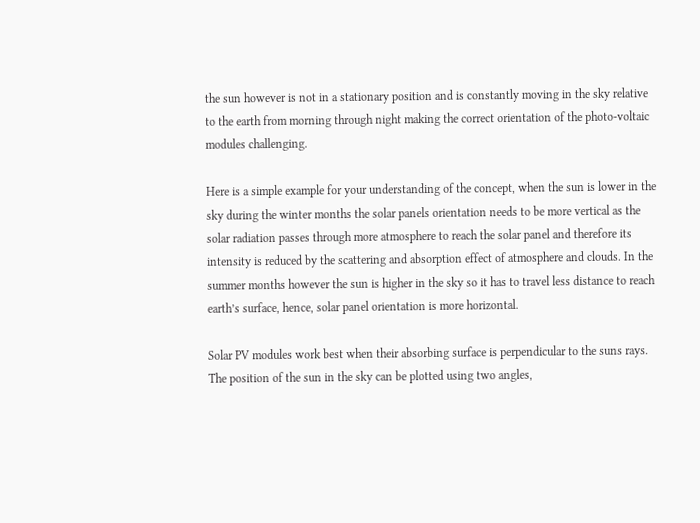the sun however is not in a stationary position and is constantly moving in the sky relative to the earth from morning through night making the correct orientation of the photo-voltaic modules challenging.

Here is a simple example for your understanding of the concept, when the sun is lower in the sky during the winter months the solar panels orientation needs to be more vertical as the solar radiation passes through more atmosphere to reach the solar panel and therefore its intensity is reduced by the scattering and absorption effect of atmosphere and clouds. In the summer months however the sun is higher in the sky so it has to travel less distance to reach earth’s surface, hence, solar panel orientation is more horizontal.

Solar PV modules work best when their absorbing surface is perpendicular to the suns rays. The position of the sun in the sky can be plotted using two angles,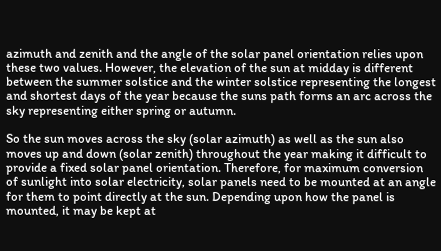azimuth and zenith and the angle of the solar panel orientation relies upon these two values. However, the elevation of the sun at midday is different between the summer solstice and the winter solstice representing the longest and shortest days of the year because the suns path forms an arc across the sky representing either spring or autumn.

So the sun moves across the sky (solar azimuth) as well as the sun also moves up and down (solar zenith) throughout the year making it difficult to provide a fixed solar panel orientation. Therefore, for maximum conversion of sunlight into solar electricity, solar panels need to be mounted at an angle for them to point directly at the sun. Depending upon how the panel is mounted, it may be kept at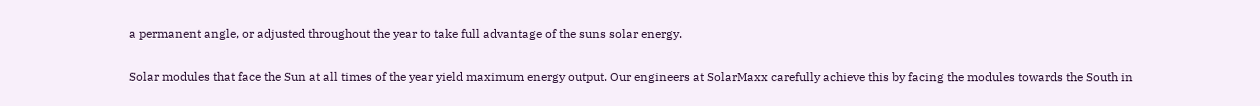a permanent angle, or adjusted throughout the year to take full advantage of the suns solar energy.

Solar modules that face the Sun at all times of the year yield maximum energy output. Our engineers at SolarMaxx carefully achieve this by facing the modules towards the South in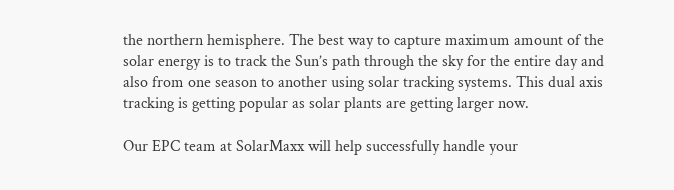the northern hemisphere. The best way to capture maximum amount of the solar energy is to track the Sun’s path through the sky for the entire day and also from one season to another using solar tracking systems. This dual axis tracking is getting popular as solar plants are getting larger now.

Our EPC team at SolarMaxx will help successfully handle your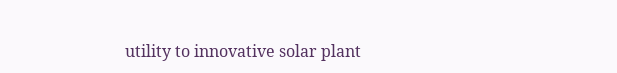utility to innovative solar plant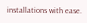installations with ease.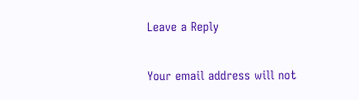Leave a Reply

Your email address will not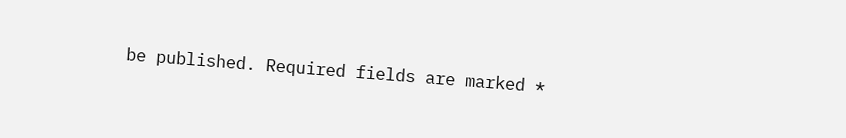be published. Required fields are marked *